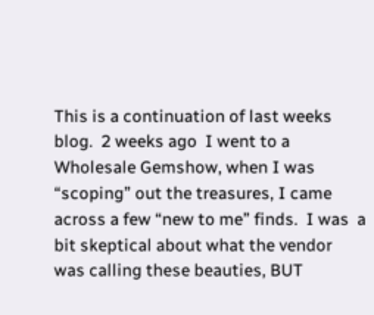This is a continuation of last weeks blog.  2 weeks ago  I went to a Wholesale Gemshow, when I was “scoping” out the treasures, I came across a few “new to me” finds.  I was  a bit skeptical about what the vendor was calling these beauties, BUT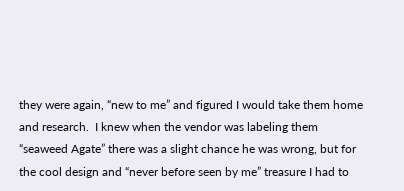they were again, “new to me” and figured I would take them home and research.  I knew when the vendor was labeling them “seaweed Agate” there was a slight chance he was wrong, but for the cool design and “never before seen by me” treasure I had to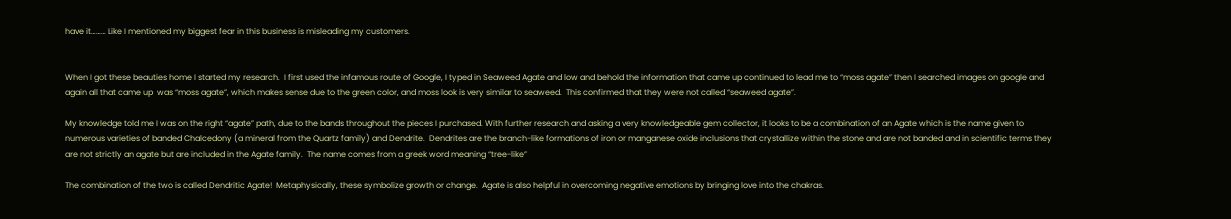have it……… Like I mentioned my biggest fear in this business is misleading my customers.


When I got these beauties home I started my research.  I first used the infamous route of Google, I typed in Seaweed Agate and low and behold the information that came up continued to lead me to “moss agate” then I searched images on google and again all that came up  was “moss agate”, which makes sense due to the green color, and moss look is very similar to seaweed.  This confirmed that they were not called “seaweed agate”.

My knowledge told me I was on the right “agate” path, due to the bands throughout the pieces I purchased. With further research and asking a very knowledgeable gem collector, it looks to be a combination of an Agate which is the name given to numerous varieties of banded Chalcedony (a mineral from the Quartz family) and Dendrite.  Dendrites are the branch-like formations of iron or manganese oxide inclusions that crystallize within the stone and are not banded and in scientific terms they are not strictly an agate but are included in the Agate family.  The name comes from a greek word meaning “tree-like”

The combination of the two is called Dendritic Agate!  Metaphysically, these symbolize growth or change.  Agate is also helpful in overcoming negative emotions by bringing love into the chakras.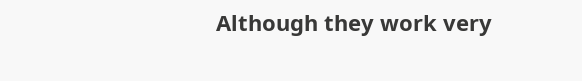Although they work very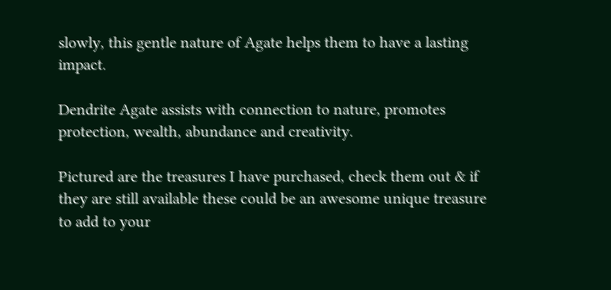slowly, this gentle nature of Agate helps them to have a lasting impact.

Dendrite Agate assists with connection to nature, promotes protection, wealth, abundance and creativity.

Pictured are the treasures I have purchased, check them out & if they are still available these could be an awesome unique treasure to add to your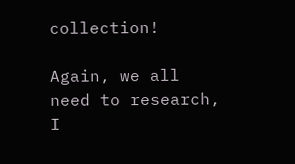collection!

Again, we all need to research, I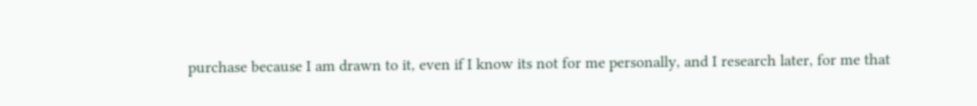purchase because I am drawn to it, even if I know its not for me personally, and I research later, for me that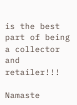is the best part of being a collector and retailer!!!

Namaste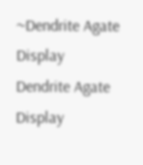~Dendrite Agate Display Dendrite Agate Display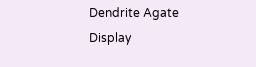Dendrite Agate Display